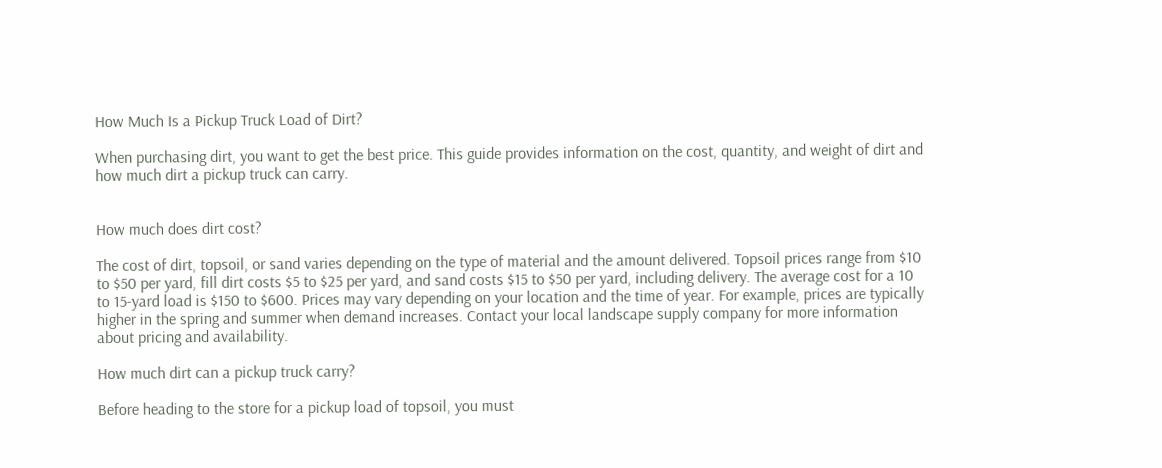How Much Is a Pickup Truck Load of Dirt?

When purchasing dirt, you want to get the best price. This guide provides information on the cost, quantity, and weight of dirt and how much dirt a pickup truck can carry.


How much does dirt cost?

The cost of dirt, topsoil, or sand varies depending on the type of material and the amount delivered. Topsoil prices range from $10 to $50 per yard, fill dirt costs $5 to $25 per yard, and sand costs $15 to $50 per yard, including delivery. The average cost for a 10 to 15-yard load is $150 to $600. Prices may vary depending on your location and the time of year. For example, prices are typically higher in the spring and summer when demand increases. Contact your local landscape supply company for more information about pricing and availability.

How much dirt can a pickup truck carry?

Before heading to the store for a pickup load of topsoil, you must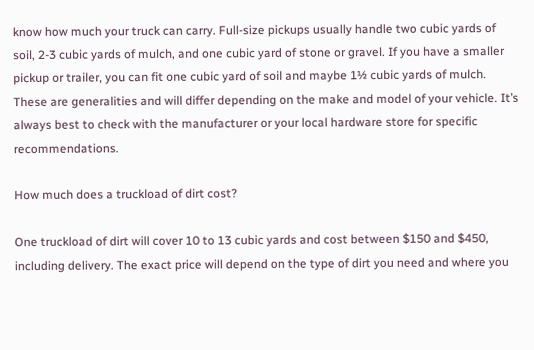know how much your truck can carry. Full-size pickups usually handle two cubic yards of soil, 2-3 cubic yards of mulch, and one cubic yard of stone or gravel. If you have a smaller pickup or trailer, you can fit one cubic yard of soil and maybe 1½ cubic yards of mulch. These are generalities and will differ depending on the make and model of your vehicle. It’s always best to check with the manufacturer or your local hardware store for specific recommendations.

How much does a truckload of dirt cost?

One truckload of dirt will cover 10 to 13 cubic yards and cost between $150 and $450, including delivery. The exact price will depend on the type of dirt you need and where you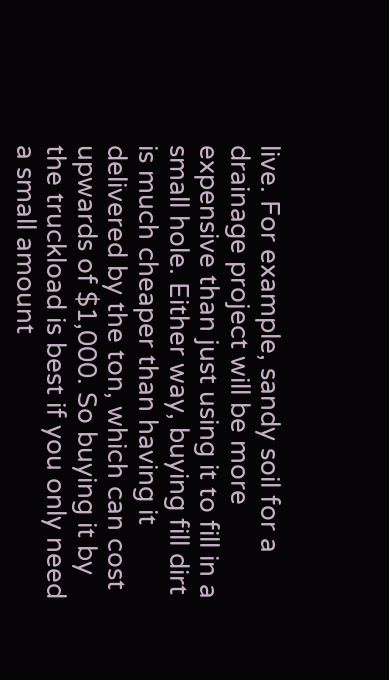live. For example, sandy soil for a drainage project will be more expensive than just using it to fill in a small hole. Either way, buying fill dirt is much cheaper than having it delivered by the ton, which can cost upwards of $1,000. So buying it by the truckload is best if you only need a small amount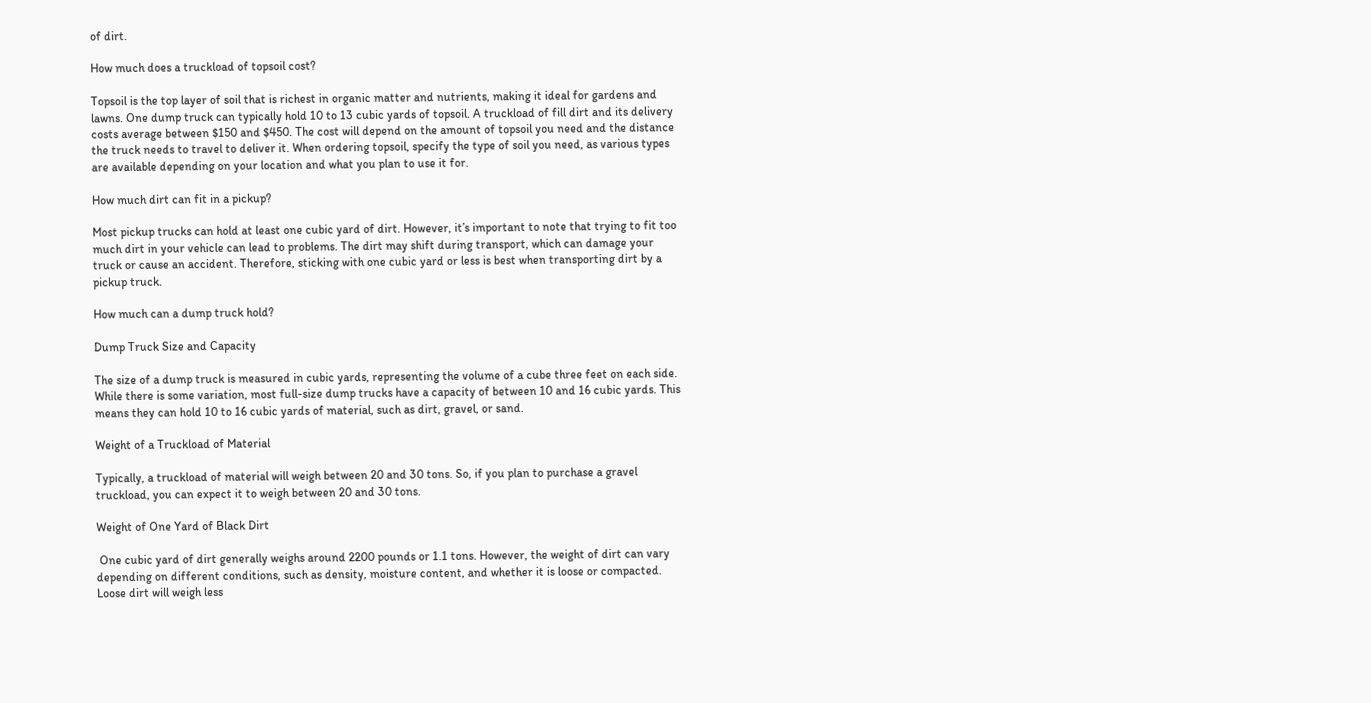of dirt.

How much does a truckload of topsoil cost?

Topsoil is the top layer of soil that is richest in organic matter and nutrients, making it ideal for gardens and lawns. One dump truck can typically hold 10 to 13 cubic yards of topsoil. A truckload of fill dirt and its delivery costs average between $150 and $450. The cost will depend on the amount of topsoil you need and the distance the truck needs to travel to deliver it. When ordering topsoil, specify the type of soil you need, as various types are available depending on your location and what you plan to use it for.

How much dirt can fit in a pickup?

Most pickup trucks can hold at least one cubic yard of dirt. However, it’s important to note that trying to fit too much dirt in your vehicle can lead to problems. The dirt may shift during transport, which can damage your truck or cause an accident. Therefore, sticking with one cubic yard or less is best when transporting dirt by a pickup truck.

How much can a dump truck hold?

Dump Truck Size and Capacity

The size of a dump truck is measured in cubic yards, representing the volume of a cube three feet on each side. While there is some variation, most full-size dump trucks have a capacity of between 10 and 16 cubic yards. This means they can hold 10 to 16 cubic yards of material, such as dirt, gravel, or sand.

Weight of a Truckload of Material

Typically, a truckload of material will weigh between 20 and 30 tons. So, if you plan to purchase a gravel truckload, you can expect it to weigh between 20 and 30 tons.

Weight of One Yard of Black Dirt

 One cubic yard of dirt generally weighs around 2200 pounds or 1.1 tons. However, the weight of dirt can vary depending on different conditions, such as density, moisture content, and whether it is loose or compacted. Loose dirt will weigh less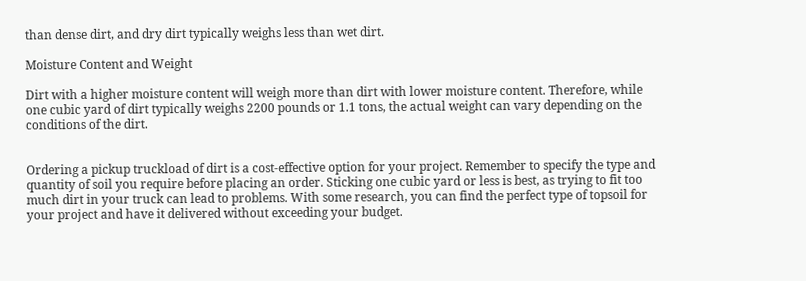than dense dirt, and dry dirt typically weighs less than wet dirt.

Moisture Content and Weight

Dirt with a higher moisture content will weigh more than dirt with lower moisture content. Therefore, while one cubic yard of dirt typically weighs 2200 pounds or 1.1 tons, the actual weight can vary depending on the conditions of the dirt.


Ordering a pickup truckload of dirt is a cost-effective option for your project. Remember to specify the type and quantity of soil you require before placing an order. Sticking one cubic yard or less is best, as trying to fit too much dirt in your truck can lead to problems. With some research, you can find the perfect type of topsoil for your project and have it delivered without exceeding your budget.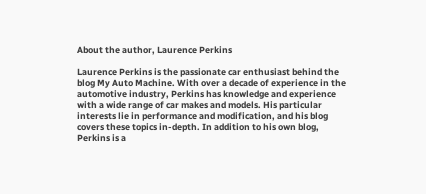About the author, Laurence Perkins

Laurence Perkins is the passionate car enthusiast behind the blog My Auto Machine. With over a decade of experience in the automotive industry, Perkins has knowledge and experience with a wide range of car makes and models. His particular interests lie in performance and modification, and his blog covers these topics in-depth. In addition to his own blog, Perkins is a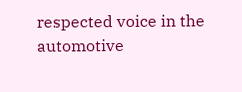respected voice in the automotive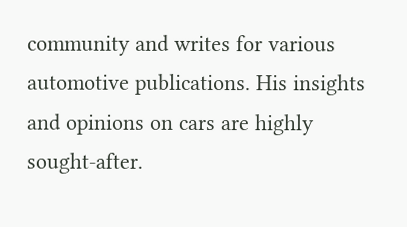community and writes for various automotive publications. His insights and opinions on cars are highly sought-after.